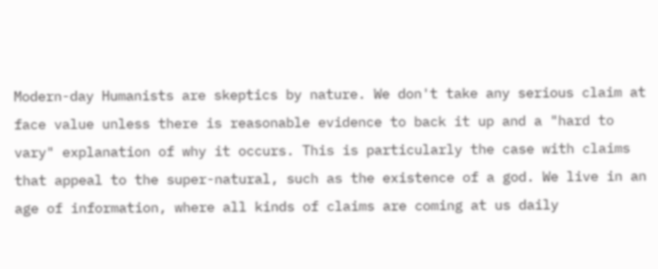Modern-day Humanists are skeptics by nature. We don't take any serious claim at face value unless there is reasonable evidence to back it up and a "hard to vary" explanation of why it occurs. This is particularly the case with claims that appeal to the super-natural, such as the existence of a god. We live in an age of information, where all kinds of claims are coming at us daily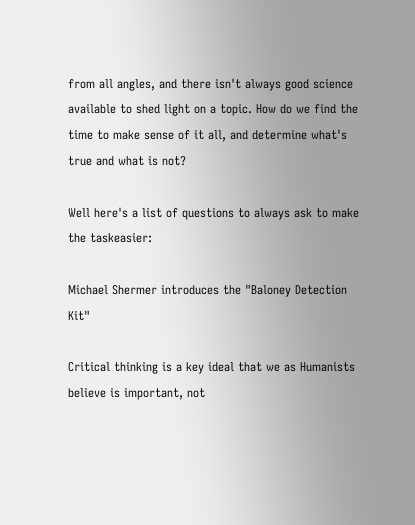from all angles, and there isn't always good science available to shed light on a topic. How do we find the time to make sense of it all, and determine what's true and what is not?

Well here's a list of questions to always ask to make the taskeasier:

Michael Shermer introduces the "Baloney Detection Kit"

Critical thinking is a key ideal that we as Humanists believe is important, not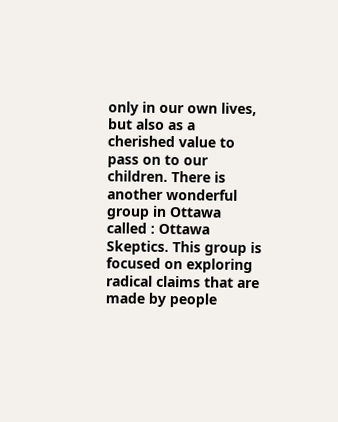only in our own lives, but also as a cherished value to pass on to our children. There is another wonderful group in Ottawa called : Ottawa Skeptics. This group is focused on exploring radical claims that are made by people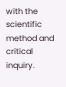with the scientific method and critical inquiry.